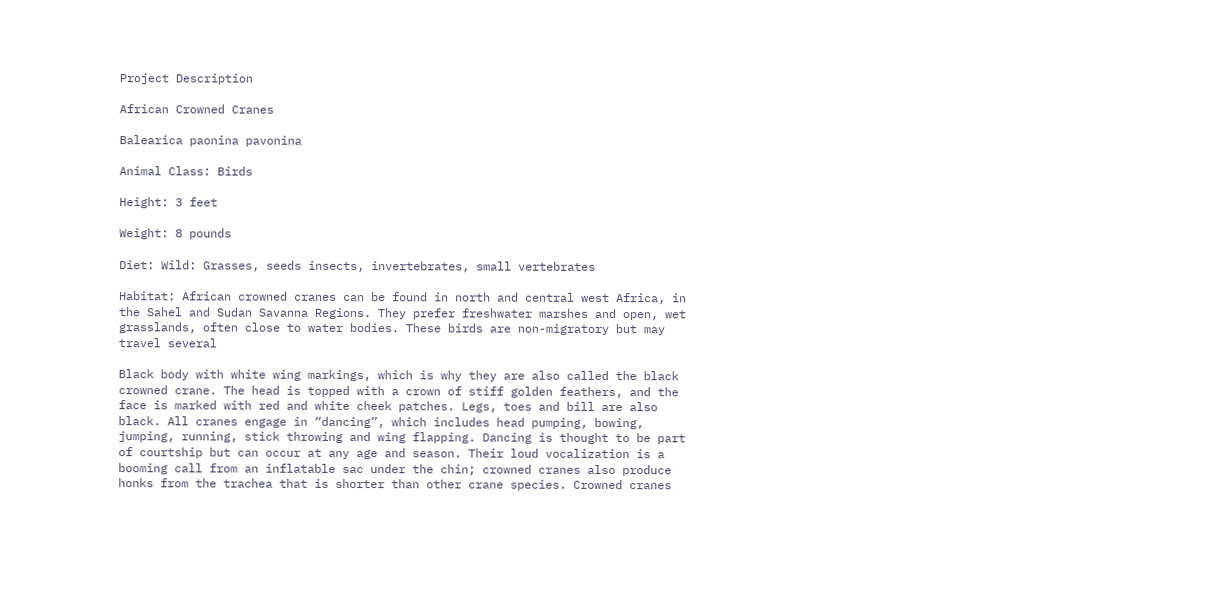Project Description

African Crowned Cranes

Balearica paonina pavonina

Animal Class: Birds

Height: 3 feet

Weight: 8 pounds

Diet: Wild: Grasses, seeds insects, invertebrates, small vertebrates

Habitat: African crowned cranes can be found in north and central west Africa, in the Sahel and Sudan Savanna Regions. They prefer freshwater marshes and open, wet grasslands, often close to water bodies. These birds are non-migratory but may travel several

Black body with white wing markings, which is why they are also called the black crowned crane. The head is topped with a crown of stiff golden feathers, and the face is marked with red and white cheek patches. Legs, toes and bill are also black. All cranes engage in “dancing”, which includes head pumping, bowing, jumping, running, stick throwing and wing flapping. Dancing is thought to be part of courtship but can occur at any age and season. Their loud vocalization is a booming call from an inflatable sac under the chin; crowned cranes also produce honks from the trachea that is shorter than other crane species. Crowned cranes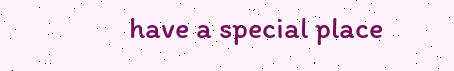have a special place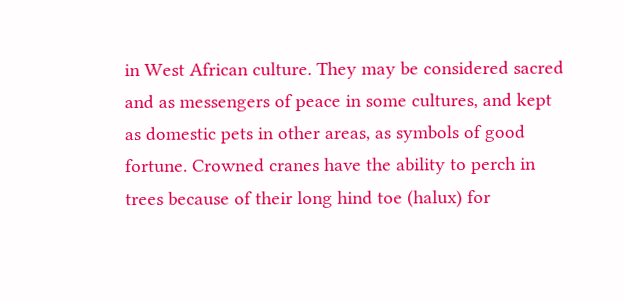in West African culture. They may be considered sacred and as messengers of peace in some cultures, and kept as domestic pets in other areas, as symbols of good fortune. Crowned cranes have the ability to perch in trees because of their long hind toe (halux) for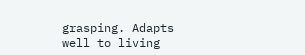grasping. Adapts well to living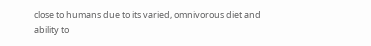close to humans due to its varied, omnivorous diet and ability to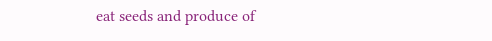eat seeds and produce of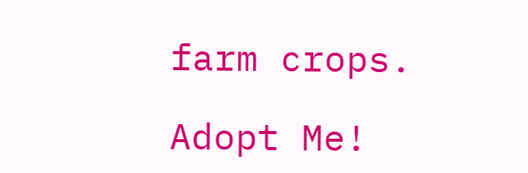farm crops.

Adopt Me!